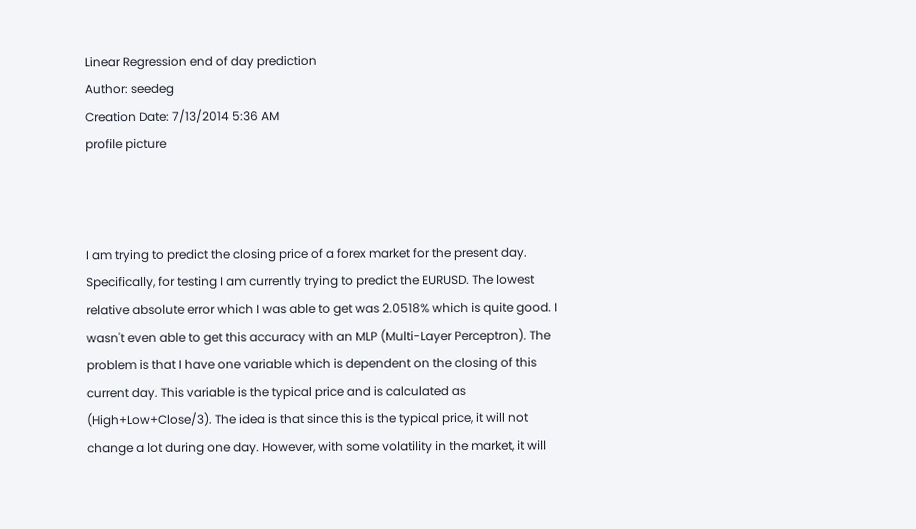Linear Regression end of day prediction
Author: seedeg
Creation Date: 7/13/2014 5:36 AM
profile picture



I am trying to predict the closing price of a forex market for the present day. Specifically, for testing I am currently trying to predict the EURUSD. The lowest relative absolute error which I was able to get was 2.0518% which is quite good. I wasn't even able to get this accuracy with an MLP (Multi-Layer Perceptron). The problem is that I have one variable which is dependent on the closing of this current day. This variable is the typical price and is calculated as (High+Low+Close/3). The idea is that since this is the typical price, it will not change a lot during one day. However, with some volatility in the market, it will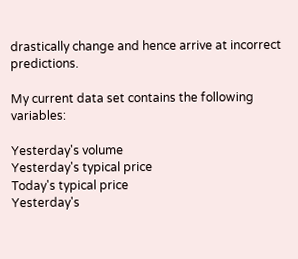drastically change and hence arrive at incorrect predictions.

My current data set contains the following variables:

Yesterday's volume
Yesterday's typical price
Today's typical price
Yesterday's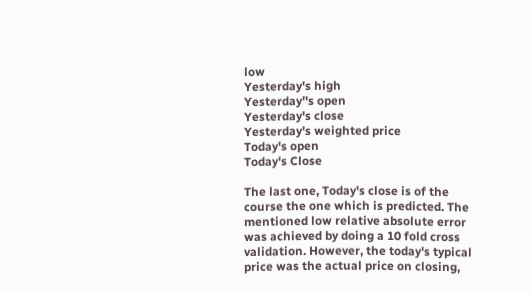low
Yesterday's high
Yesterday''s open
Yesterday's close
Yesterday's weighted price
Today's open
Today's Close

The last one, Today's close is of the course the one which is predicted. The mentioned low relative absolute error was achieved by doing a 10 fold cross validation. However, the today's typical price was the actual price on closing,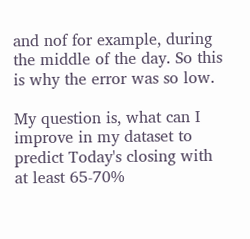and nof for example, during the middle of the day. So this is why the error was so low.

My question is, what can I improve in my dataset to predict Today's closing with at least 65-70%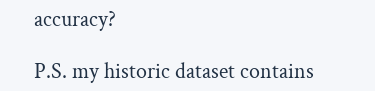accuracy?

P.S. my historic dataset contains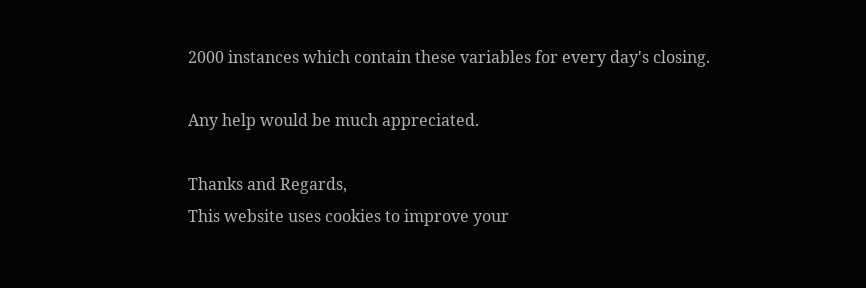2000 instances which contain these variables for every day's closing.

Any help would be much appreciated.

Thanks and Regards,
This website uses cookies to improve your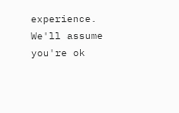experience. We'll assume you're ok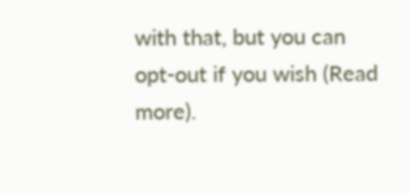with that, but you can opt-out if you wish (Read more).